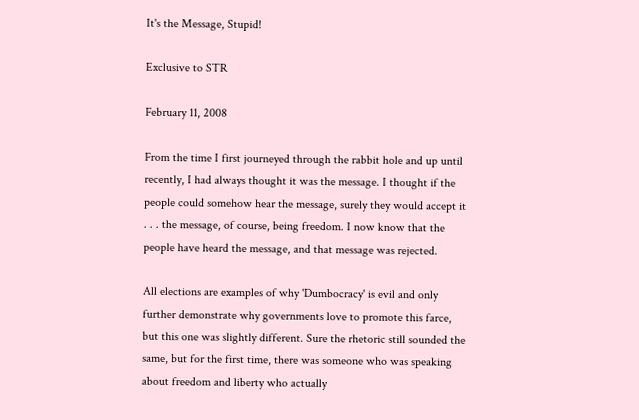It's the Message, Stupid!

Exclusive to STR

February 11, 2008

From the time I first journeyed through the rabbit hole and up until recently, I had always thought it was the message. I thought if the people could somehow hear the message, surely they would accept it . . . the message, of course, being freedom. I now know that the people have heard the message, and that message was rejected.

All elections are examples of why 'Dumbocracy' is evil and only further demonstrate why governments love to promote this farce, but this one was slightly different. Sure the rhetoric still sounded the same, but for the first time, there was someone who was speaking about freedom and liberty who actually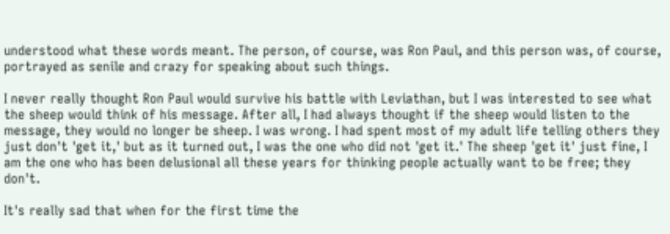understood what these words meant. The person, of course, was Ron Paul, and this person was, of course, portrayed as senile and crazy for speaking about such things.

I never really thought Ron Paul would survive his battle with Leviathan, but I was interested to see what the sheep would think of his message. After all, I had always thought if the sheep would listen to the message, they would no longer be sheep. I was wrong. I had spent most of my adult life telling others they just don't 'get it,' but as it turned out, I was the one who did not 'get it.' The sheep 'get it' just fine, I am the one who has been delusional all these years for thinking people actually want to be free; they don't.

It's really sad that when for the first time the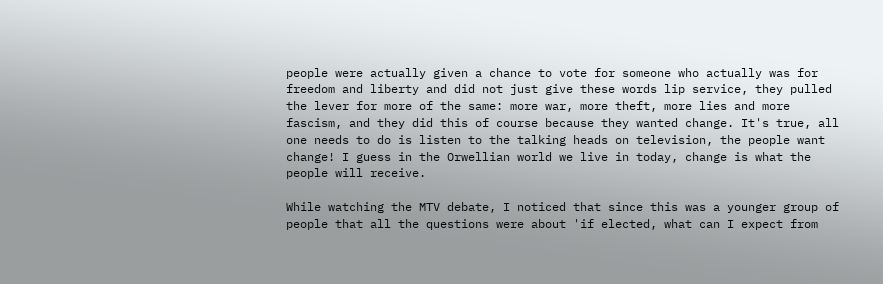people were actually given a chance to vote for someone who actually was for freedom and liberty and did not just give these words lip service, they pulled the lever for more of the same: more war, more theft, more lies and more fascism, and they did this of course because they wanted change. It's true, all one needs to do is listen to the talking heads on television, the people want change! I guess in the Orwellian world we live in today, change is what the people will receive.

While watching the MTV debate, I noticed that since this was a younger group of people that all the questions were about 'if elected, what can I expect from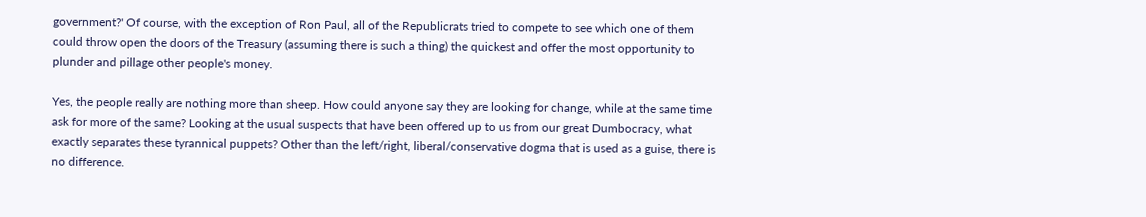government?' Of course, with the exception of Ron Paul, all of the Republicrats tried to compete to see which one of them could throw open the doors of the Treasury (assuming there is such a thing) the quickest and offer the most opportunity to plunder and pillage other people's money.

Yes, the people really are nothing more than sheep. How could anyone say they are looking for change, while at the same time ask for more of the same? Looking at the usual suspects that have been offered up to us from our great Dumbocracy, what exactly separates these tyrannical puppets? Other than the left/right, liberal/conservative dogma that is used as a guise, there is no difference.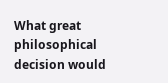What great philosophical decision would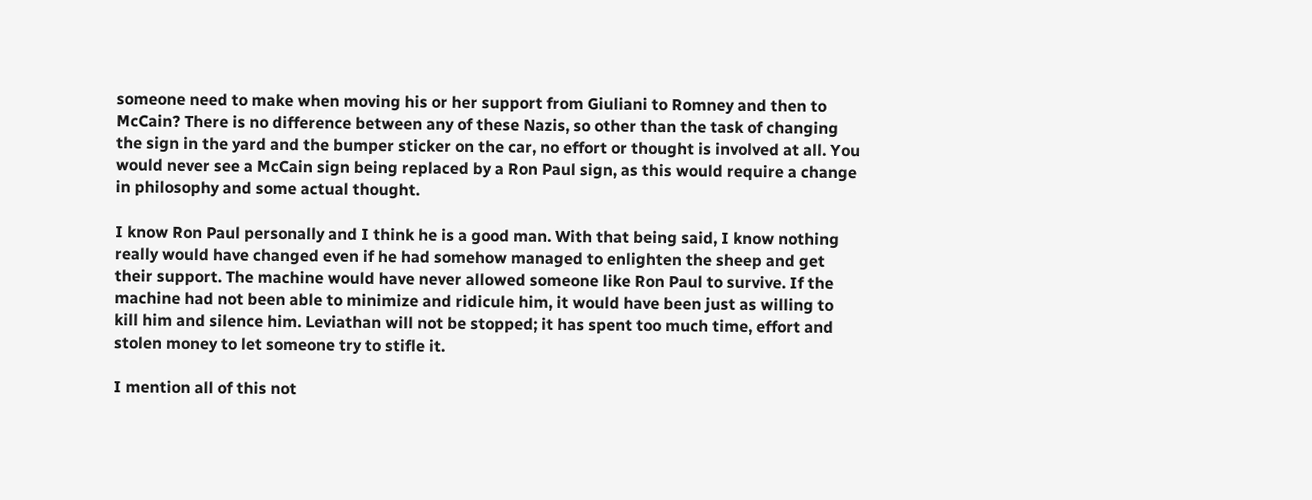someone need to make when moving his or her support from Giuliani to Romney and then to McCain? There is no difference between any of these Nazis, so other than the task of changing the sign in the yard and the bumper sticker on the car, no effort or thought is involved at all. You would never see a McCain sign being replaced by a Ron Paul sign, as this would require a change in philosophy and some actual thought.

I know Ron Paul personally and I think he is a good man. With that being said, I know nothing really would have changed even if he had somehow managed to enlighten the sheep and get their support. The machine would have never allowed someone like Ron Paul to survive. If the machine had not been able to minimize and ridicule him, it would have been just as willing to kill him and silence him. Leviathan will not be stopped; it has spent too much time, effort and stolen money to let someone try to stifle it.

I mention all of this not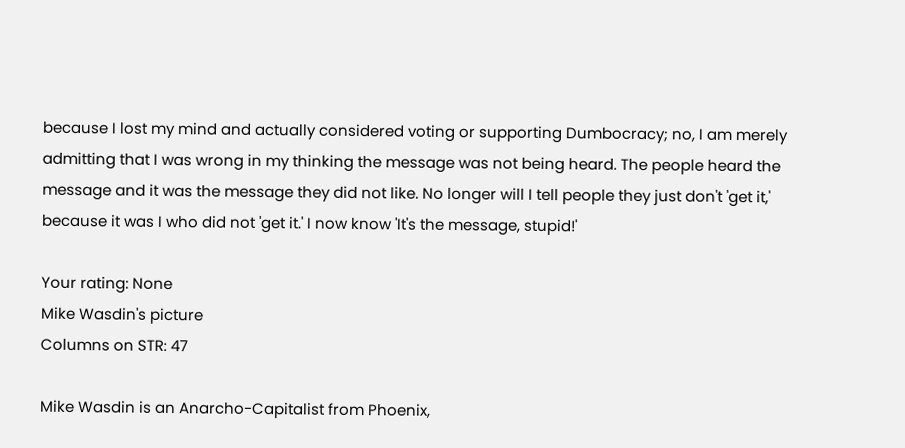because I lost my mind and actually considered voting or supporting Dumbocracy; no, I am merely admitting that I was wrong in my thinking the message was not being heard. The people heard the message and it was the message they did not like. No longer will I tell people they just don't 'get it,' because it was I who did not 'get it.' I now know 'It's the message, stupid!'

Your rating: None
Mike Wasdin's picture
Columns on STR: 47

Mike Wasdin is an Anarcho-Capitalist from Phoenix,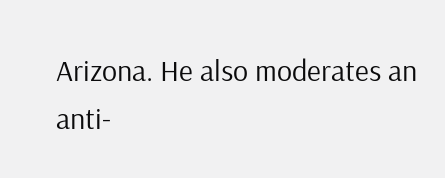Arizona. He also moderates an anti-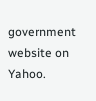government website on Yahoo.